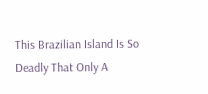This Brazilian Island Is So Deadly That Only A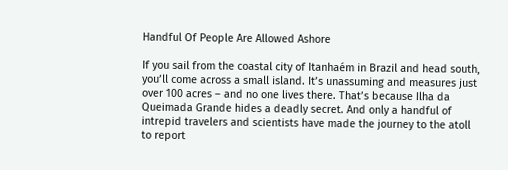Handful Of People Are Allowed Ashore

If you sail from the coastal city of Itanhaém in Brazil and head south, you’ll come across a small island. It’s unassuming and measures just over 100 acres – and no one lives there. That’s because Ilha da Queimada Grande hides a deadly secret. And only a handful of intrepid travelers and scientists have made the journey to the atoll to report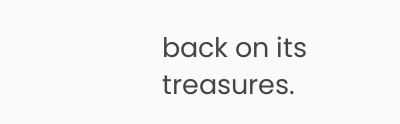back on its treasures.